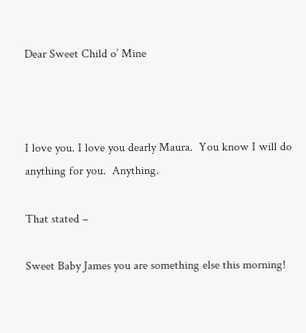Dear Sweet Child o’ Mine



I love you. I love you dearly Maura.  You know I will do anything for you.  Anything.

That stated –

Sweet Baby James you are something else this morning!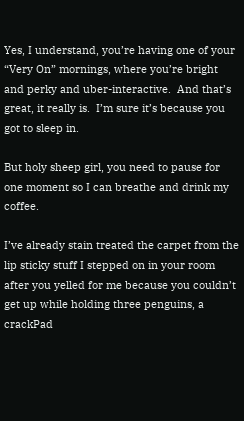Yes, I understand, you’re having one of your “Very On” mornings, where you’re bright and perky and uber-interactive.  And that’s great, it really is.  I’m sure it’s because you got to sleep in.

But holy sheep girl, you need to pause for one moment so I can breathe and drink my coffee.

I’ve already stain treated the carpet from the lip sticky stuff I stepped on in your room after you yelled for me because you couldn’t get up while holding three penguins, a crackPad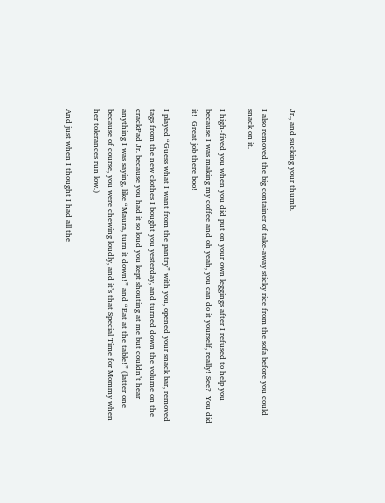Jr., and sucking your thumb.

I also removed the big container of take-away sticky rice from the sofa before you could snack on it.

I high-fived you when you did put on your own leggings after I refused to help you because I was making my coffee and oh yeah, you can do it yourself, really! See?  You did it!  Great job there boo!

I played “Guess what I want from the pantry” with you, opened your snack bar, removed tags from the new clothes I bought you yesterday, and turned down the volume on the crackPad Jr. because you had it so loud you kept shouting at me but couldn’t hear anything I was saying, like “Maura, turn it down!” and “Eat at the table!” (latter one because of course, you were chewing loudly, and it’s that Special Time for Mommy when her tolerances run low.)

And just when I thought I had all the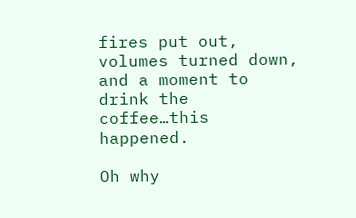fires put out, volumes turned down, and a moment to drink the coffee…this happened.

Oh why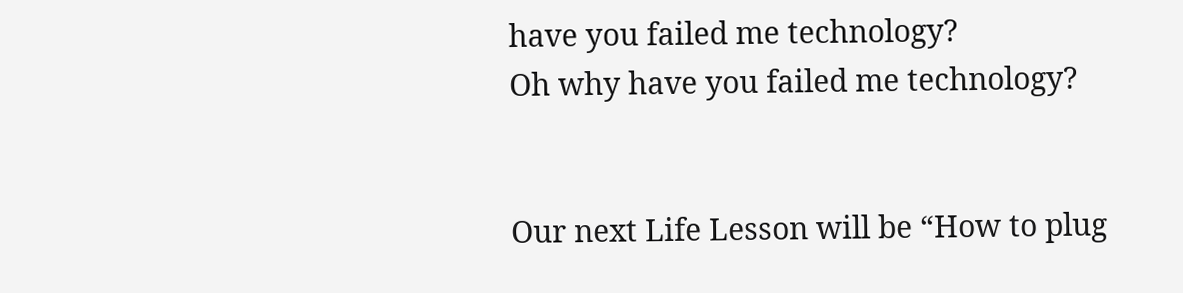have you failed me technology?
Oh why have you failed me technology?


Our next Life Lesson will be “How to plug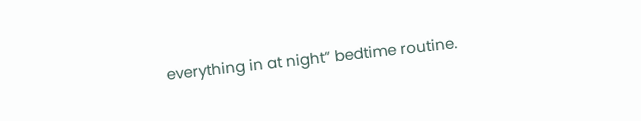everything in at night” bedtime routine.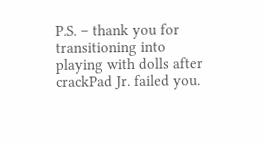P.S. – thank you for transitioning into playing with dolls after crackPad Jr. failed you.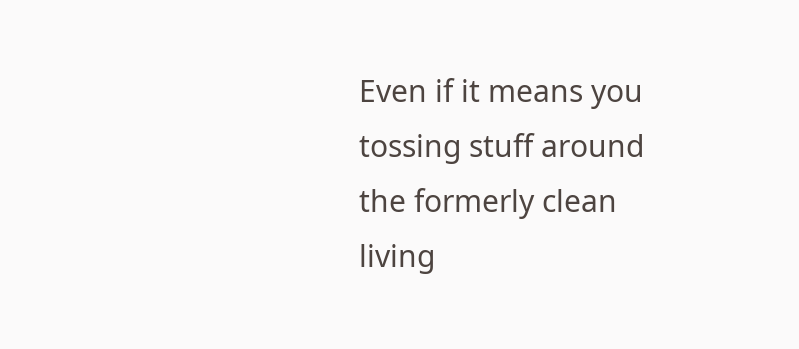Even if it means you tossing stuff around the formerly clean living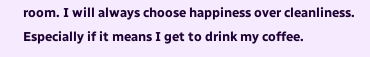room. I will always choose happiness over cleanliness.  Especially if it means I get to drink my coffee.